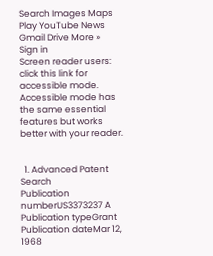Search Images Maps Play YouTube News Gmail Drive More »
Sign in
Screen reader users: click this link for accessible mode. Accessible mode has the same essential features but works better with your reader.


  1. Advanced Patent Search
Publication numberUS3373237 A
Publication typeGrant
Publication dateMar 12, 1968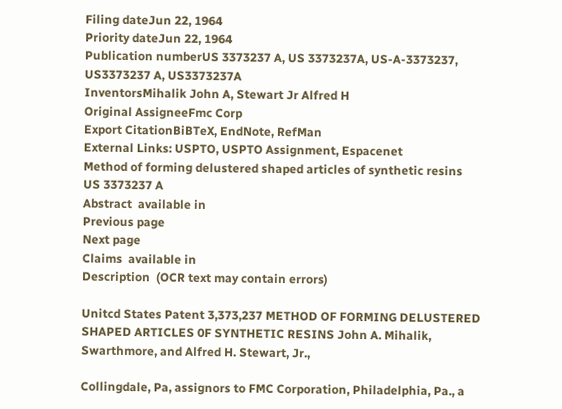Filing dateJun 22, 1964
Priority dateJun 22, 1964
Publication numberUS 3373237 A, US 3373237A, US-A-3373237, US3373237 A, US3373237A
InventorsMihalik John A, Stewart Jr Alfred H
Original AssigneeFmc Corp
Export CitationBiBTeX, EndNote, RefMan
External Links: USPTO, USPTO Assignment, Espacenet
Method of forming delustered shaped articles of synthetic resins
US 3373237 A
Abstract  available in
Previous page
Next page
Claims  available in
Description  (OCR text may contain errors)

Unitcd States Patent 3,373,237 METHOD OF FORMING DELUSTERED SHAPED ARTICLES 0F SYNTHETIC RESINS John A. Mihalik, Swarthmore, and Alfred H. Stewart, Jr.,

Collingdale, Pa, assignors to FMC Corporation, Philadelphia, Pa., a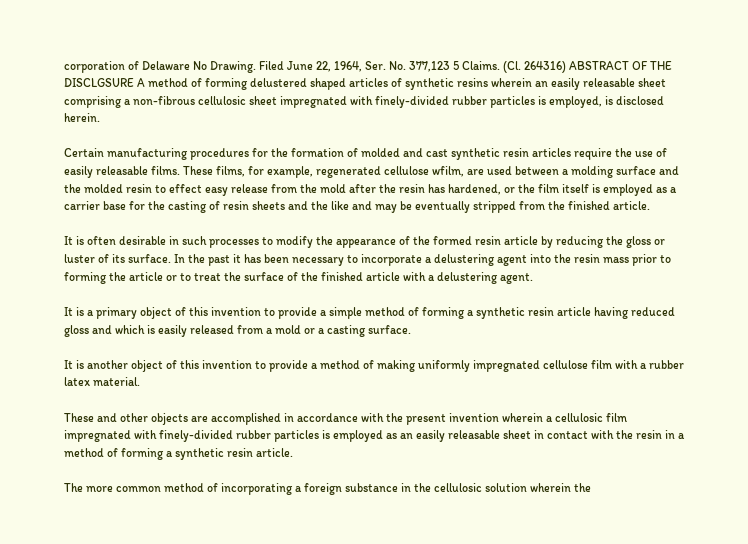corporation of Delaware No Drawing. Filed June 22, 1964, Ser. No. 377,123 5 Claims. (Cl. 264316) ABSTRACT OF THE DISCLGSURE A method of forming delustered shaped articles of synthetic resins wherein an easily releasable sheet comprising a non-fibrous cellulosic sheet impregnated with finely-divided rubber particles is employed, is disclosed herein.

Certain manufacturing procedures for the formation of molded and cast synthetic resin articles require the use of easily releasable films. These films, for example, regenerated cellulose wfilm, are used between a molding surface and the molded resin to effect easy release from the mold after the resin has hardened, or the film itself is employed as a carrier base for the casting of resin sheets and the like and may be eventually stripped from the finished article.

It is often desirable in such processes to modify the appearance of the formed resin article by reducing the gloss or luster of its surface. In the past it has been necessary to incorporate a delustering agent into the resin mass prior to forming the article or to treat the surface of the finished article with a delustering agent.

It is a primary object of this invention to provide a simple method of forming a synthetic resin article having reduced gloss and which is easily released from a mold or a casting surface.

It is another object of this invention to provide a method of making uniformly impregnated cellulose film with a rubber latex material.

These and other objects are accomplished in accordance with the present invention wherein a cellulosic film impregnated with finely-divided rubber particles is employed as an easily releasable sheet in contact with the resin in a method of forming a synthetic resin article.

The more common method of incorporating a foreign substance in the cellulosic solution wherein the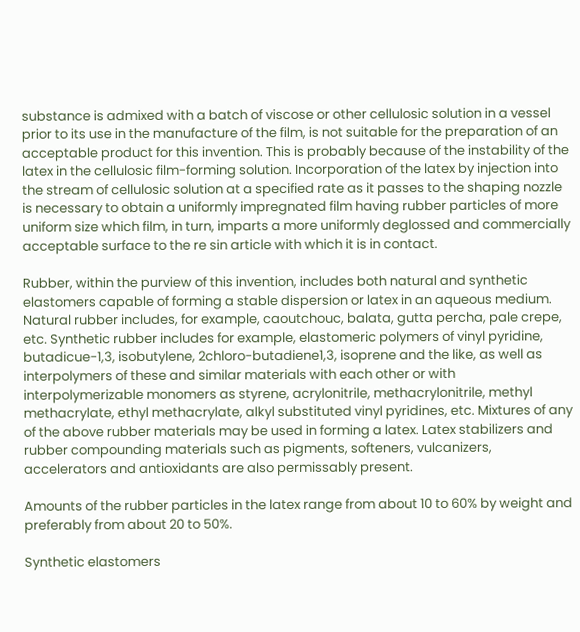substance is admixed with a batch of viscose or other cellulosic solution in a vessel prior to its use in the manufacture of the film, is not suitable for the preparation of an acceptable product for this invention. This is probably because of the instability of the latex in the cellulosic film-forming solution. Incorporation of the latex by injection into the stream of cellulosic solution at a specified rate as it passes to the shaping nozzle is necessary to obtain a uniformly impregnated film having rubber particles of more uniform size which film, in turn, imparts a more uniformly deglossed and commercially acceptable surface to the re sin article with which it is in contact.

Rubber, within the purview of this invention, includes both natural and synthetic elastomers capable of forming a stable dispersion or latex in an aqueous medium. Natural rubber includes, for example, caoutchouc, balata, gutta percha, pale crepe, etc. Synthetic rubber includes for example, elastomeric polymers of vinyl pyridine, butadicue-1,3, isobutylene, 2chloro-butadiene1,3, isoprene and the like, as well as interpolymers of these and similar materials with each other or with interpolymerizable monomers as styrene, acrylonitrile, methacrylonitrile, methyl methacrylate, ethyl methacrylate, alkyl substituted vinyl pyridines, etc. Mixtures of any of the above rubber materials may be used in forming a latex. Latex stabilizers and rubber compounding materials such as pigments, softeners, vulcanizers, accelerators and antioxidants are also permissably present.

Amounts of the rubber particles in the latex range from about 10 to 60% by weight and preferably from about 20 to 50%.

Synthetic elastomers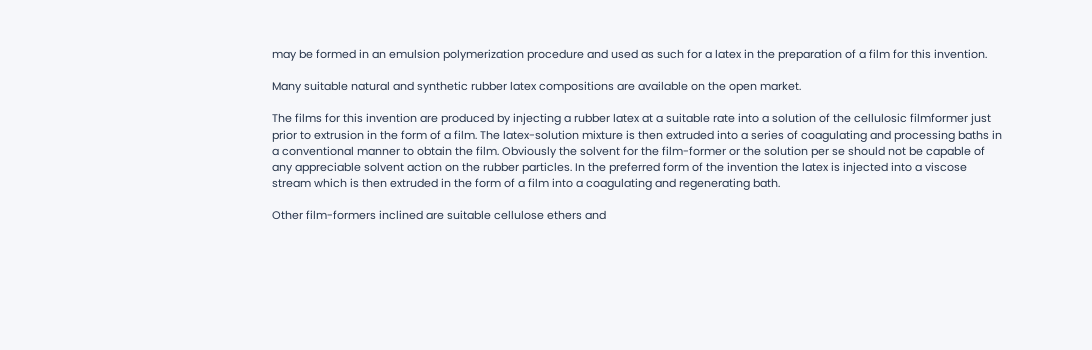may be formed in an emulsion polymerization procedure and used as such for a latex in the preparation of a film for this invention.

Many suitable natural and synthetic rubber latex compositions are available on the open market.

The films for this invention are produced by injecting a rubber latex at a suitable rate into a solution of the cellulosic filmformer just prior to extrusion in the form of a film. The latex-solution mixture is then extruded into a series of coagulating and processing baths in a conventional manner to obtain the film. Obviously the solvent for the film-former or the solution per se should not be capable of any appreciable solvent action on the rubber particles. In the preferred form of the invention the latex is injected into a viscose stream which is then extruded in the form of a film into a coagulating and regenerating bath.

Other film-formers inclined are suitable cellulose ethers and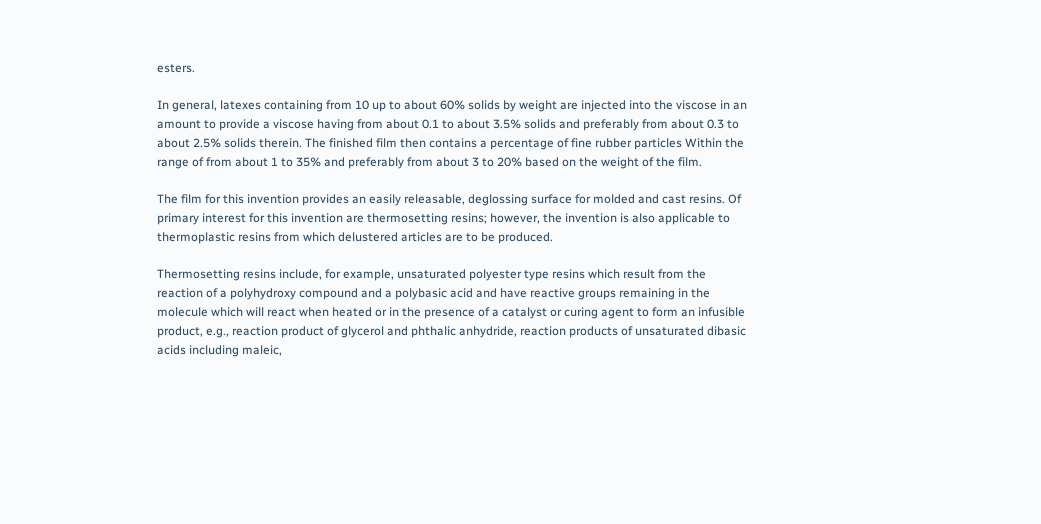esters.

In general, latexes containing from 10 up to about 60% solids by weight are injected into the viscose in an amount to provide a viscose having from about 0.1 to about 3.5% solids and preferably from about 0.3 to about 2.5% solids therein. The finished film then contains a percentage of fine rubber particles Within the range of from about 1 to 35% and preferably from about 3 to 20% based on the weight of the film.

The film for this invention provides an easily releasable, deglossing surface for molded and cast resins. Of primary interest for this invention are thermosetting resins; however, the invention is also applicable to thermoplastic resins from which delustered articles are to be produced.

Thermosetting resins include, for example, unsaturated polyester type resins which result from the reaction of a polyhydroxy compound and a polybasic acid and have reactive groups remaining in the molecule which will react when heated or in the presence of a catalyst or curing agent to form an infusible product, e.g., reaction product of glycerol and phthalic anhydride, reaction products of unsaturated dibasic acids including maleic,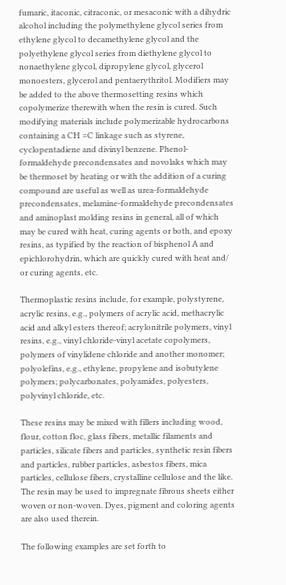fumaric, itaconic, citraconic, or mesaconic with a dihydric alcohol including the polymethylene glycol series from ethylene glycol to decamethylene glycol and the polyethylene glycol series from diethylene glycol to nonaethylene glycol, dipropylene glycol, glycerol monoesters, glycerol and pentaerythritol. Modifiers may be added to the above thermosetting resins which copolymerize therewith when the resin is cured. Such modifying materials include polymerizable hydrocarbons containing a CH =C linkage such as styrene, cyclopentadiene and divinyl benzene. Phenol-formaldehyde precondensates and novolaks which may be thermoset by heating or with the addition of a curing compound are useful as well as urea-formaldehyde precondensates, melamine-formaldehyde precondensates and aminoplast molding resins in general, all of which may be cured with heat, curing agents or both, and epoxy resins, as typified by the reaction of bisphenol A and epichlorohydrin, which are quickly cured with heat and/ or curing agents, etc.

Thermoplastic resins include, for example, polystyrene, acrylic resins, e.g., polymers of acrylic acid, methacrylic acid and alkyl esters thereof; acrylonitrile polymers, vinyl resins, e.g., vinyl chloride-vinyl acetate copolymers, polymers of vinylidene chloride and another monomer; polyolefins, e.g., ethylene, propylene and isobutylene polymers; polycarbonates, polyamides, polyesters, polyvinyl chloride, etc.

These resins may be mixed with fillers including wood, flour, cotton floc, glass fibers, metallic filaments and particles, silicate fibers and particles, synthetic resin fibers and particles, rubber particles, asbestos fibers, mica particles, cellulose fibers, crystalline cellulose and the like. The resin may be used to impregnate fibrous sheets either woven or non-woven. Dyes, pigment and coloring agents are also used therein.

The following examples are set forth to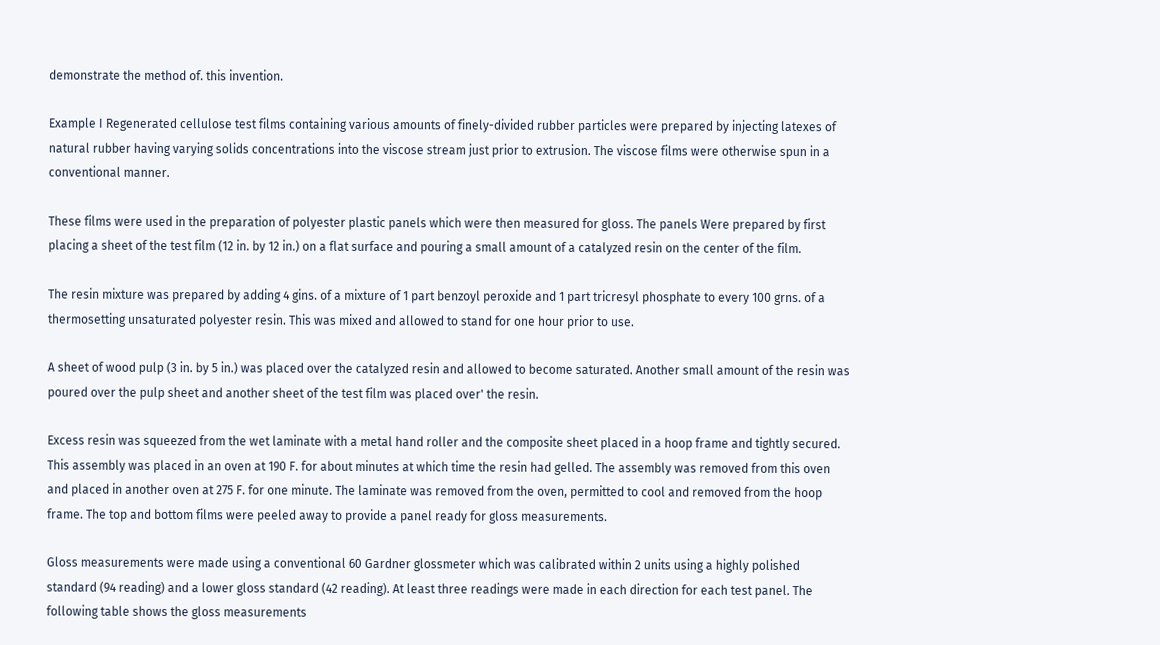demonstrate the method of. this invention.

Example I Regenerated cellulose test films containing various amounts of finely-divided rubber particles were prepared by injecting latexes of natural rubber having varying solids concentrations into the viscose stream just prior to extrusion. The viscose films were otherwise spun in a conventional manner.

These films were used in the preparation of polyester plastic panels which were then measured for gloss. The panels Were prepared by first placing a sheet of the test film (12 in. by 12 in.) on a flat surface and pouring a small amount of a catalyzed resin on the center of the film.

The resin mixture was prepared by adding 4 gins. of a mixture of 1 part benzoyl peroxide and 1 part tricresyl phosphate to every 100 grns. of a thermosetting unsaturated polyester resin. This was mixed and allowed to stand for one hour prior to use.

A sheet of wood pulp (3 in. by 5 in.) was placed over the catalyzed resin and allowed to become saturated. Another small amount of the resin was poured over the pulp sheet and another sheet of the test film was placed over' the resin.

Excess resin was squeezed from the wet laminate with a metal hand roller and the composite sheet placed in a hoop frame and tightly secured. This assembly was placed in an oven at 190 F. for about minutes at which time the resin had gelled. The assembly was removed from this oven and placed in another oven at 275 F. for one minute. The laminate was removed from the oven, permitted to cool and removed from the hoop frame. The top and bottom films were peeled away to provide a panel ready for gloss measurements.

Gloss measurements were made using a conventional 60 Gardner glossmeter which was calibrated within 2 units using a highly polished standard (94 reading) and a lower gloss standard (42 reading). At least three readings were made in each direction for each test panel. The following table shows the gloss measurements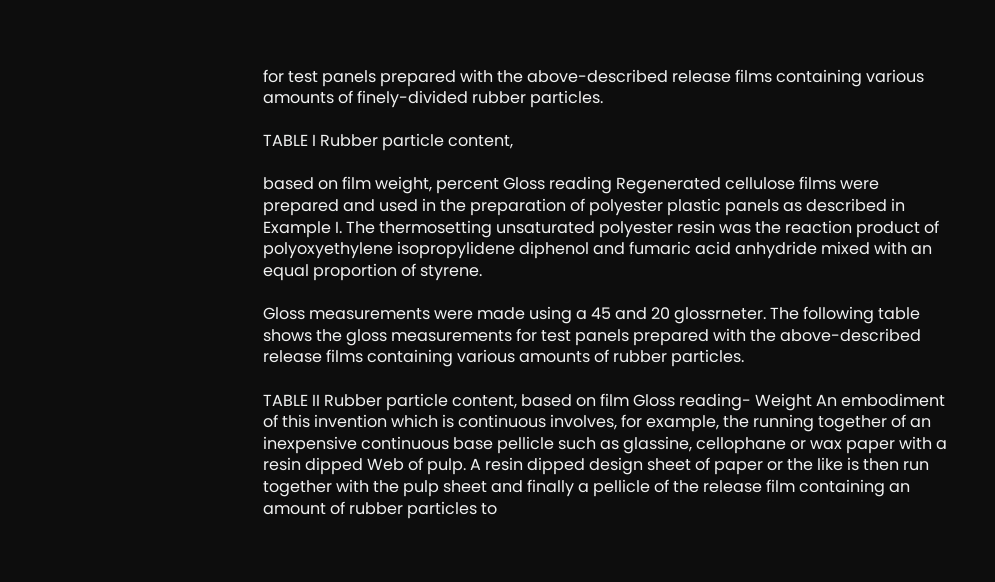for test panels prepared with the above-described release films containing various amounts of finely-divided rubber particles.

TABLE I Rubber particle content,

based on film weight, percent Gloss reading Regenerated cellulose films were prepared and used in the preparation of polyester plastic panels as described in Example I. The thermosetting unsaturated polyester resin was the reaction product of polyoxyethylene isopropylidene diphenol and fumaric acid anhydride mixed with an equal proportion of styrene.

Gloss measurements were made using a 45 and 20 glossrneter. The following table shows the gloss measurements for test panels prepared with the above-described release films containing various amounts of rubber particles.

TABLE II Rubber particle content, based on film Gloss reading- Weight An embodiment of this invention which is continuous involves, for example, the running together of an inexpensive continuous base pellicle such as glassine, cellophane or wax paper with a resin dipped Web of pulp. A resin dipped design sheet of paper or the like is then run together with the pulp sheet and finally a pellicle of the release film containing an amount of rubber particles to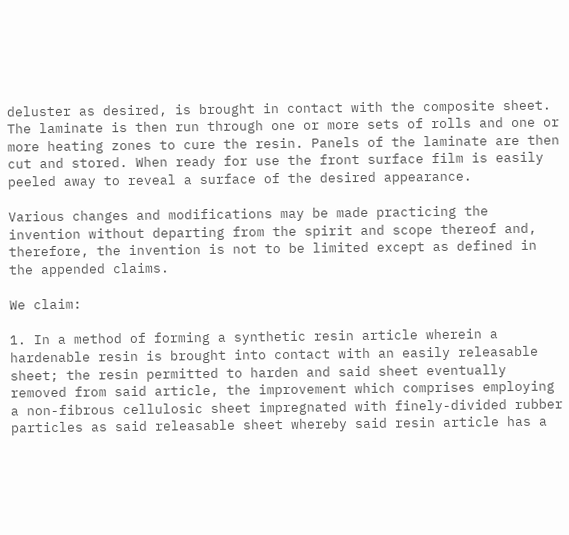deluster as desired, is brought in contact with the composite sheet. The laminate is then run through one or more sets of rolls and one or more heating zones to cure the resin. Panels of the laminate are then cut and stored. When ready for use the front surface film is easily peeled away to reveal a surface of the desired appearance.

Various changes and modifications may be made practicing the invention without departing from the spirit and scope thereof and, therefore, the invention is not to be limited except as defined in the appended claims.

We claim:

1. In a method of forming a synthetic resin article wherein a hardenable resin is brought into contact with an easily releasable sheet; the resin permitted to harden and said sheet eventually removed from said article, the improvement which comprises employing a non-fibrous cellulosic sheet impregnated with finely-divided rubber particles as said releasable sheet whereby said resin article has a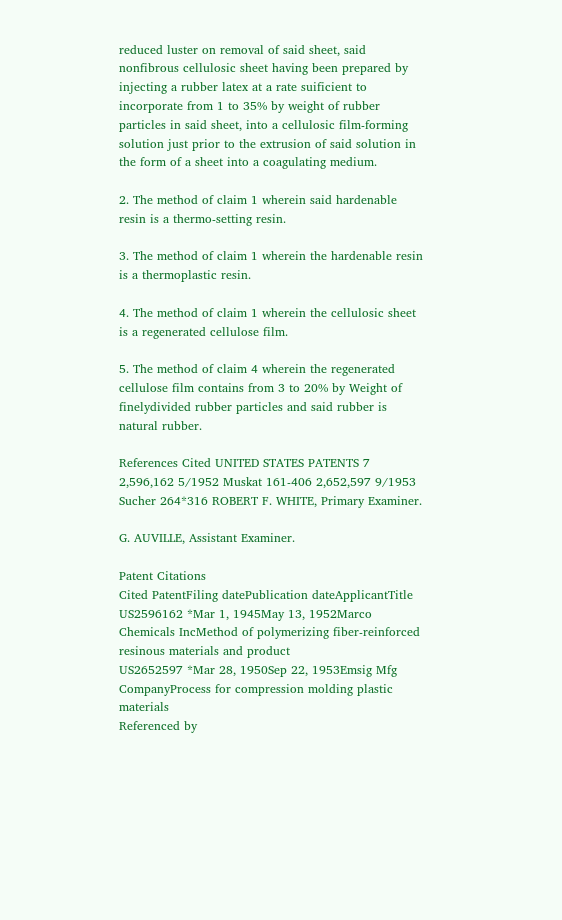reduced luster on removal of said sheet, said nonfibrous cellulosic sheet having been prepared by injecting a rubber latex at a rate suificient to incorporate from 1 to 35% by weight of rubber particles in said sheet, into a cellulosic film-forming solution just prior to the extrusion of said solution in the form of a sheet into a coagulating medium.

2. The method of claim 1 wherein said hardenable resin is a thermo-setting resin.

3. The method of claim 1 wherein the hardenable resin is a thermoplastic resin.

4. The method of claim 1 wherein the cellulosic sheet is a regenerated cellulose film.

5. The method of claim 4 wherein the regenerated cellulose film contains from 3 to 20% by Weight of finelydivided rubber particles and said rubber is natural rubber.

References Cited UNITED STATES PATENTS 7 2,596,162 5/1952 Muskat 161-406 2,652,597 9/1953 Sucher 264*316 ROBERT F. WHITE, Primary Examiner.

G. AUVILLE, Assistant Examiner.

Patent Citations
Cited PatentFiling datePublication dateApplicantTitle
US2596162 *Mar 1, 1945May 13, 1952Marco Chemicals IncMethod of polymerizing fiber-reinforced resinous materials and product
US2652597 *Mar 28, 1950Sep 22, 1953Emsig Mfg CompanyProcess for compression molding plastic materials
Referenced by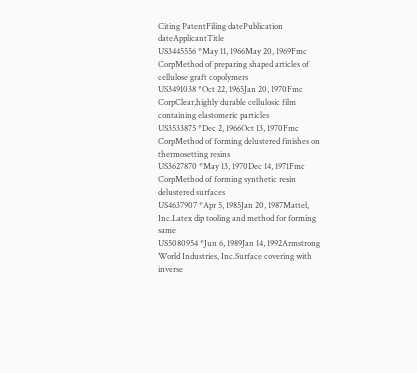Citing PatentFiling datePublication dateApplicantTitle
US3445556 *May 11, 1966May 20, 1969Fmc CorpMethod of preparing shaped articles of cellulose graft copolymers
US3491038 *Oct 22, 1965Jan 20, 1970Fmc CorpClear,highly durable cellulosic film containing elastomeric particles
US3533875 *Dec 2, 1966Oct 13, 1970Fmc CorpMethod of forming delustered finishes on thermosetting resins
US3627870 *May 13, 1970Dec 14, 1971Fmc CorpMethod of forming synthetic resin delustered surfaces
US4637907 *Apr 5, 1985Jan 20, 1987Mattel, Inc.Latex dip tooling and method for forming same
US5080954 *Jun 6, 1989Jan 14, 1992Armstrong World Industries, Inc.Surface covering with inverse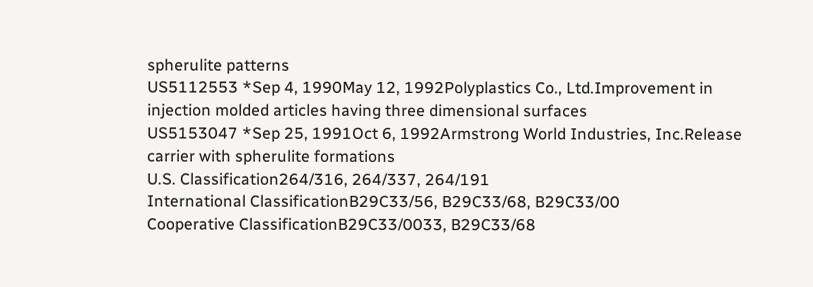spherulite patterns
US5112553 *Sep 4, 1990May 12, 1992Polyplastics Co., Ltd.Improvement in injection molded articles having three dimensional surfaces
US5153047 *Sep 25, 1991Oct 6, 1992Armstrong World Industries, Inc.Release carrier with spherulite formations
U.S. Classification264/316, 264/337, 264/191
International ClassificationB29C33/56, B29C33/68, B29C33/00
Cooperative ClassificationB29C33/0033, B29C33/68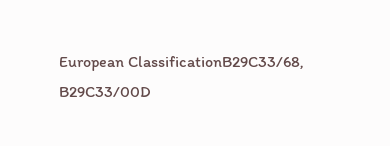European ClassificationB29C33/68, B29C33/00D